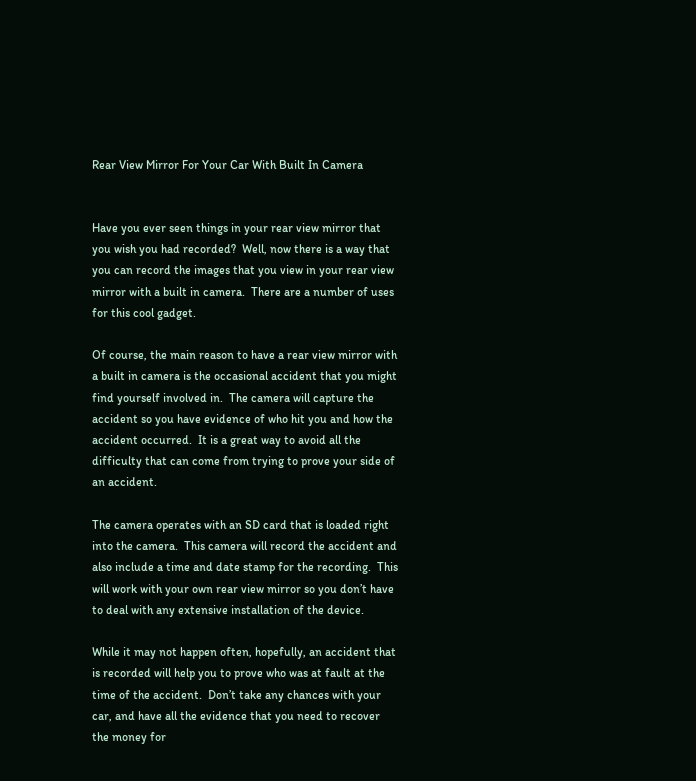Rear View Mirror For Your Car With Built In Camera


Have you ever seen things in your rear view mirror that you wish you had recorded?  Well, now there is a way that you can record the images that you view in your rear view mirror with a built in camera.  There are a number of uses for this cool gadget.

Of course, the main reason to have a rear view mirror with a built in camera is the occasional accident that you might find yourself involved in.  The camera will capture the accident so you have evidence of who hit you and how the accident occurred.  It is a great way to avoid all the difficulty that can come from trying to prove your side of an accident.

The camera operates with an SD card that is loaded right into the camera.  This camera will record the accident and also include a time and date stamp for the recording.  This will work with your own rear view mirror so you don’t have to deal with any extensive installation of the device.

While it may not happen often, hopefully, an accident that is recorded will help you to prove who was at fault at the time of the accident.  Don’t take any chances with your car, and have all the evidence that you need to recover the money for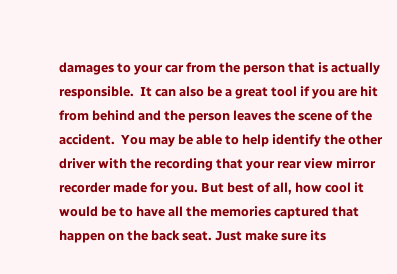damages to your car from the person that is actually responsible.  It can also be a great tool if you are hit from behind and the person leaves the scene of the accident.  You may be able to help identify the other driver with the recording that your rear view mirror recorder made for you. But best of all, how cool it  would be to have all the memories captured that happen on the back seat. Just make sure its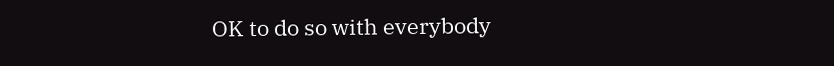OK to do so with everybody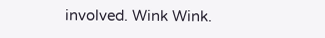involved. Wink Wink.